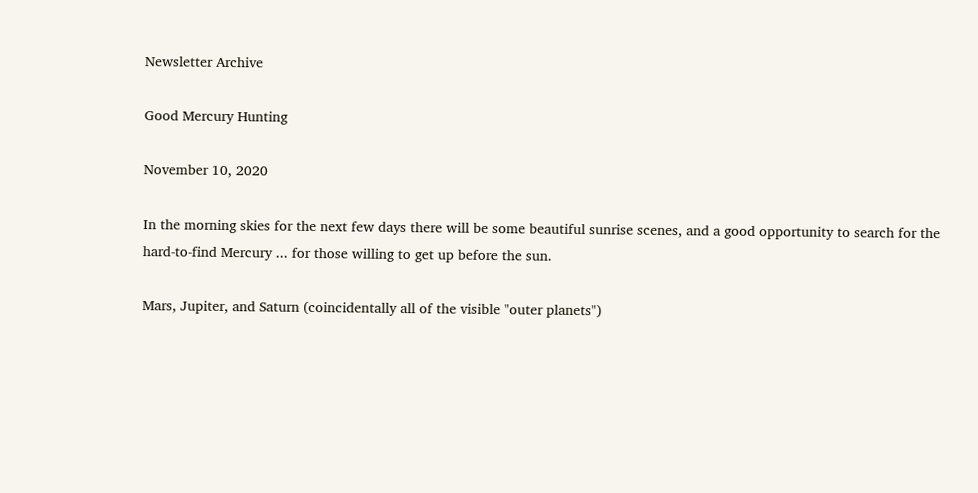Newsletter Archive

Good Mercury Hunting

November 10, 2020

In the morning skies for the next few days there will be some beautiful sunrise scenes, and a good opportunity to search for the hard-to-find Mercury ... for those willing to get up before the sun.

Mars, Jupiter, and Saturn (coincidentally all of the visible "outer planets")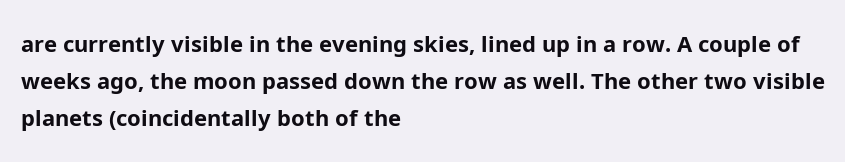are currently visible in the evening skies, lined up in a row. A couple of weeks ago, the moon passed down the row as well. The other two visible planets (coincidentally both of the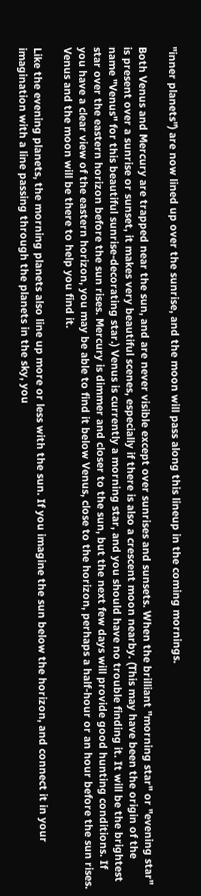"inner planets") are now lined up over the sunrise, and the moon will pass along this lineup in the coming mornings.

Both Venus and Mercury are trapped near the sun, and are never visible except over sunrises and sunsets. When the brilliant "morning star" or "evening star" is present over a sunrise or sunset, it makes very beautiful scenes, especially if there is also a crescent moon nearby. (This may have been the origin of the name "Venus" for this beautiful sunrise-decorating star.) Venus is currently a morning star, and you should have no trouble finding it. It will be the brightest star over the eastern horizon before the sun rises. Mercury is dimmer and closer to the sun, but the next few days will provide good hunting conditions. If you have a clear view of the eastern horizon, you may be able to find it below Venus, close to the horizon, perhaps a half-hour or an hour before the sun rises. Venus and the moon will be there to help you find it.

Like the evening planets, the morning planets also line up more or less with the sun. If you imagine the sun below the horizon, and connect it in your imagination with a line passing through the planets in the sky, you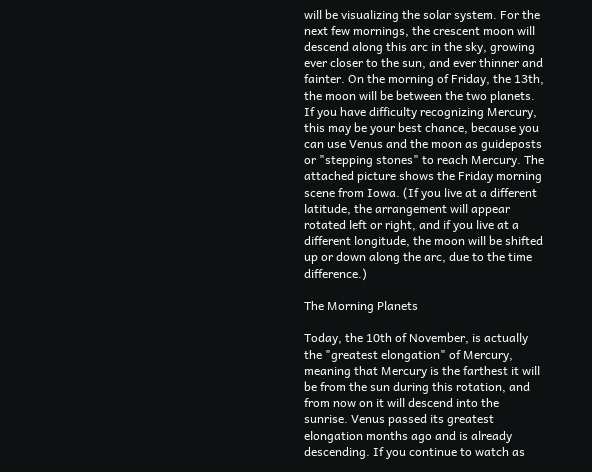will be visualizing the solar system. For the next few mornings, the crescent moon will descend along this arc in the sky, growing ever closer to the sun, and ever thinner and fainter. On the morning of Friday, the 13th, the moon will be between the two planets. If you have difficulty recognizing Mercury, this may be your best chance, because you can use Venus and the moon as guideposts or "stepping stones" to reach Mercury. The attached picture shows the Friday morning scene from Iowa. (If you live at a different latitude, the arrangement will appear rotated left or right, and if you live at a different longitude, the moon will be shifted up or down along the arc, due to the time difference.)

The Morning Planets

Today, the 10th of November, is actually the "greatest elongation" of Mercury, meaning that Mercury is the farthest it will be from the sun during this rotation, and from now on it will descend into the sunrise. Venus passed its greatest elongation months ago and is already descending. If you continue to watch as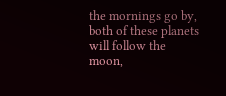the mornings go by, both of these planets will follow the moon,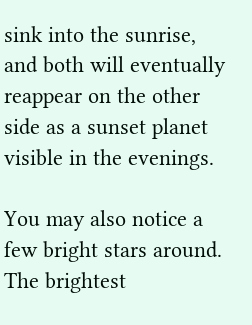sink into the sunrise, and both will eventually reappear on the other side as a sunset planet visible in the evenings.

You may also notice a few bright stars around. The brightest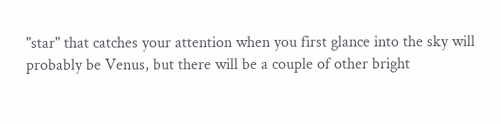"star" that catches your attention when you first glance into the sky will probably be Venus, but there will be a couple of other bright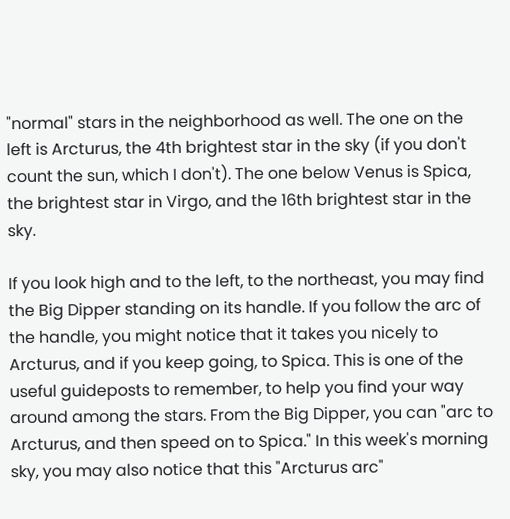"normal" stars in the neighborhood as well. The one on the left is Arcturus, the 4th brightest star in the sky (if you don't count the sun, which I don't). The one below Venus is Spica, the brightest star in Virgo, and the 16th brightest star in the sky.

If you look high and to the left, to the northeast, you may find the Big Dipper standing on its handle. If you follow the arc of the handle, you might notice that it takes you nicely to Arcturus, and if you keep going, to Spica. This is one of the useful guideposts to remember, to help you find your way around among the stars. From the Big Dipper, you can "arc to Arcturus, and then speed on to Spica." In this week's morning sky, you may also notice that this "Arcturus arc"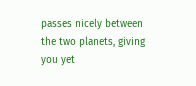passes nicely between the two planets, giving you yet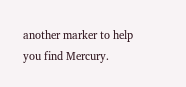another marker to help you find Mercury.